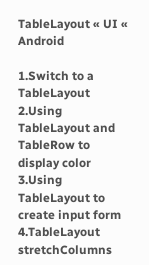TableLayout « UI « Android

1.Switch to a TableLayout
2.Using TableLayout and TableRow to display color
3.Using TableLayout to create input form
4.TableLayout stretchColumns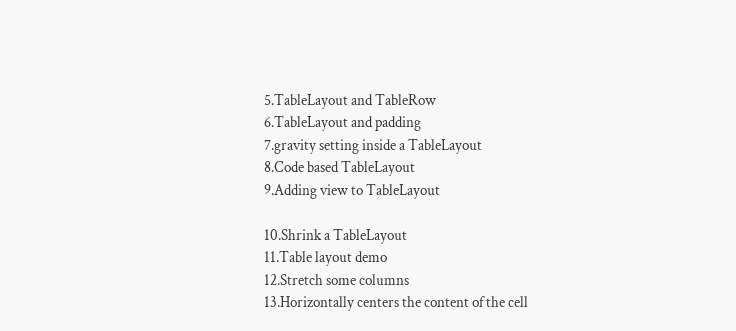5.TableLayout and TableRow
6.TableLayout and padding
7.gravity setting inside a TableLayout
8.Code based TableLayout
9.Adding view to TableLayout

10.Shrink a TableLayout
11.Table layout demo
12.Stretch some columns
13.Horizontally centers the content of the cell